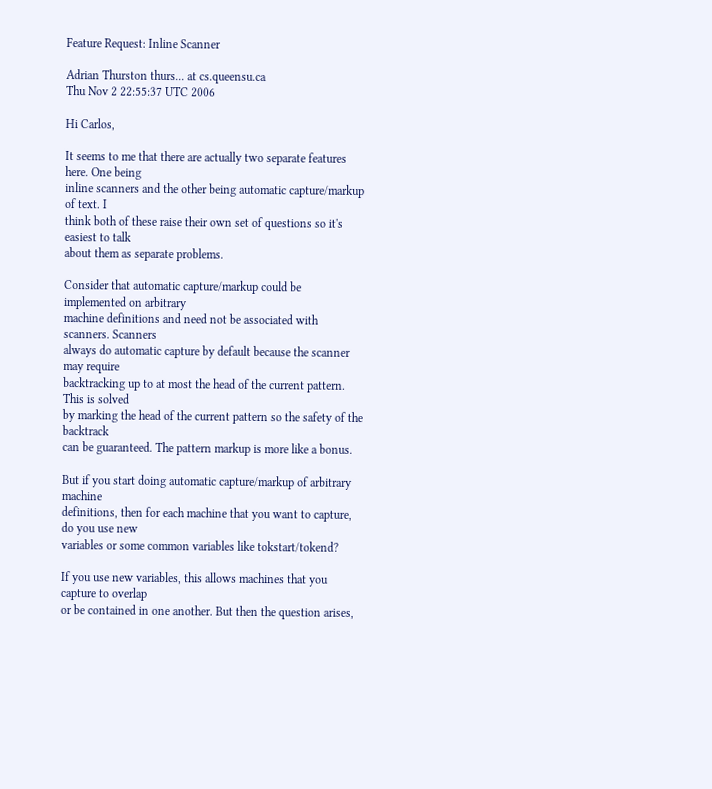Feature Request: Inline Scanner

Adrian Thurston thurs... at cs.queensu.ca
Thu Nov 2 22:55:37 UTC 2006

Hi Carlos,

It seems to me that there are actually two separate features here. One being
inline scanners and the other being automatic capture/markup of text. I
think both of these raise their own set of questions so it's easiest to talk
about them as separate problems.

Consider that automatic capture/markup could be implemented on arbitrary
machine definitions and need not be associated with scanners. Scanners
always do automatic capture by default because the scanner may require
backtracking up to at most the head of the current pattern. This is solved
by marking the head of the current pattern so the safety of the backtrack
can be guaranteed. The pattern markup is more like a bonus.

But if you start doing automatic capture/markup of arbitrary machine
definitions, then for each machine that you want to capture, do you use new
variables or some common variables like tokstart/tokend?

If you use new variables, this allows machines that you capture to overlap
or be contained in one another. But then the question arises,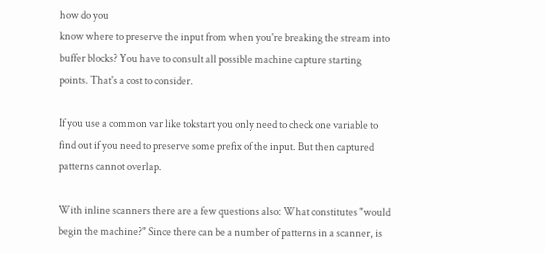how do you
know where to preserve the input from when you're breaking the stream into
buffer blocks? You have to consult all possible machine capture starting
points. That's a cost to consider.

If you use a common var like tokstart you only need to check one variable to
find out if you need to preserve some prefix of the input. But then captured
patterns cannot overlap.

With inline scanners there are a few questions also: What constitutes "would
begin the machine?" Since there can be a number of patterns in a scanner, is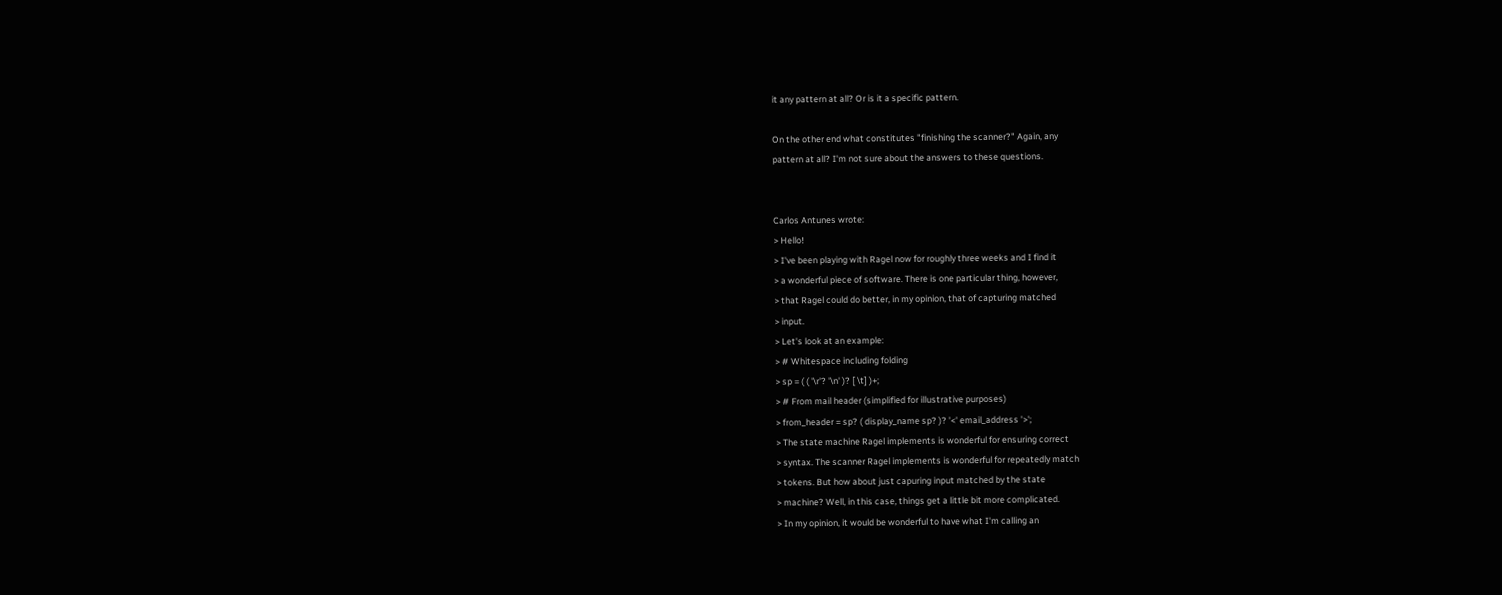it any pattern at all? Or is it a specific pattern.

On the other end what constitutes "finishing the scanner?" Again, any
pattern at all? I'm not sure about the answers to these questions.


Carlos Antunes wrote:
> Hello!
> I've been playing with Ragel now for roughly three weeks and I find it
> a wonderful piece of software. There is one particular thing, however,
> that Ragel could do better, in my opinion, that of capturing matched
> input.
> Let's look at an example:
> # Whitespace including folding
> sp = ( ( '\r'? '\n' )? [ \t] )+;
> # From mail header (simplified for illustrative purposes)
> from_header = sp? ( display_name sp? )? '<' email_address '>';
> The state machine Ragel implements is wonderful for ensuring correct
> syntax. The scanner Ragel implements is wonderful for repeatedly match
> tokens. But how about just capuring input matched by the state
> machine? Well, in this case, things get a little bit more complicated.
> In my opinion, it would be wonderful to have what I'm calling an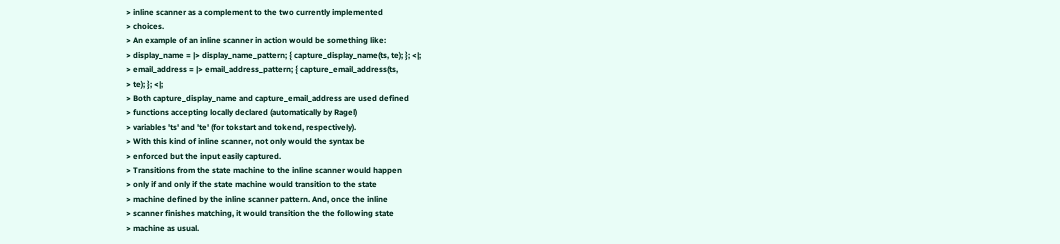> inline scanner as a complement to the two currently implemented
> choices.
> An example of an inline scanner in action would be something like:
> display_name = |> display_name_pattern; { capture_display_name(ts, te); }; <|;
> email_address = |> email_address_pattern; { capture_email_address(ts,
> te); }; <|;
> Both capture_display_name and capture_email_address are used defined
> functions accepting locally declared (automatically by Ragel)
> variables 'ts' and 'te' (for tokstart and tokend, respectively).
> With this kind of inline scanner, not only would the syntax be
> enforced but the input easily captured.
> Transitions from the state machine to the inline scanner would happen
> only if and only if the state machine would transition to the state
> machine defined by the inline scanner pattern. And, once the inline
> scanner finishes matching, it would transition the the following state
> machine as usual.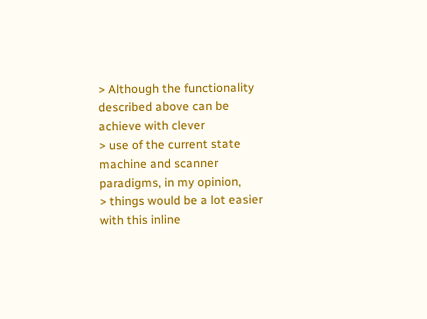> Although the functionality described above can be achieve with clever
> use of the current state machine and scanner paradigms, in my opinion,
> things would be a lot easier with this inline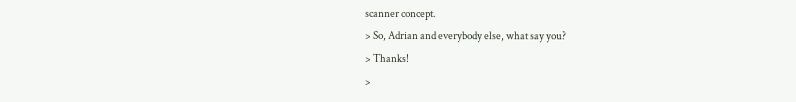scanner concept.
> So, Adrian and everybody else, what say you?
> Thanks!
>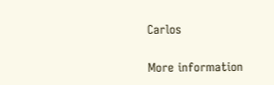Carlos

More information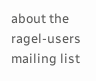about the ragel-users mailing list